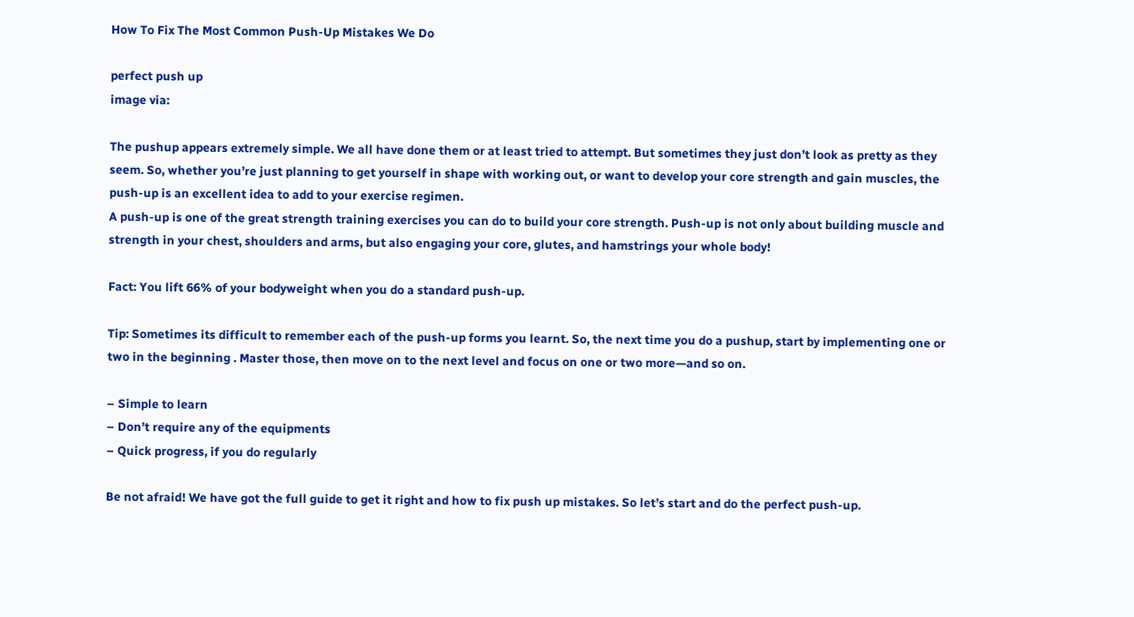How To Fix The Most Common Push-Up Mistakes We Do

perfect push up
image via:

The pushup appears extremely simple. We all have done them or at least tried to attempt. But sometimes they just don’t look as pretty as they seem. So, whether you’re just planning to get yourself in shape with working out, or want to develop your core strength and gain muscles, the push-up is an excellent idea to add to your exercise regimen.
A push-up is one of the great strength training exercises you can do to build your core strength. Push-up is not only about building muscle and strength in your chest, shoulders and arms, but also engaging your core, glutes, and hamstrings your whole body!

Fact: You lift 66% of your bodyweight when you do a standard push-up.

Tip: Sometimes its difficult to remember each of the push-up forms you learnt. So, the next time you do a pushup, start by implementing one or two in the beginning . Master those, then move on to the next level and focus on one or two more—and so on.

– Simple to learn
– Don’t require any of the equipments
– Quick progress, if you do regularly

Be not afraid! We have got the full guide to get it right and how to fix push up mistakes. So let’s start and do the perfect push-up.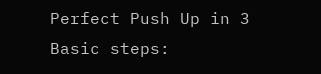Perfect Push Up in 3 Basic steps: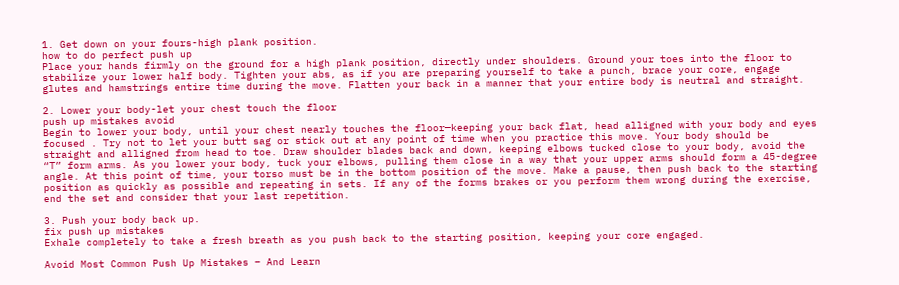1. Get down on your fours-high plank position.
how to do perfect push up
Place your hands firmly on the ground for a high plank position, directly under shoulders. Ground your toes into the floor to stabilize your lower half body. Tighten your abs, as if you are preparing yourself to take a punch, brace your core, engage glutes and hamstrings entire time during the move. Flatten your back in a manner that your entire body is neutral and straight.

2. Lower your body-let your chest touch the floor
push up mistakes avoid
Begin to lower your body, until your chest nearly touches the floor—keeping your back flat, head alligned with your body and eyes focused . Try not to let your butt sag or stick out at any point of time when you practice this move. Your body should be straight and alligned from head to toe. Draw shoulder blades back and down, keeping elbows tucked close to your body, avoid the “T” form arms. As you lower your body, tuck your elbows, pulling them close in a way that your upper arms should form a 45-degree angle. At this point of time, your torso must be in the bottom position of the move. Make a pause, then push back to the starting position as quickly as possible and repeating in sets. If any of the forms brakes or you perform them wrong during the exercise, end the set and consider that your last repetition.

3. Push your body back up.
fix push up mistakes
Exhale completely to take a fresh breath as you push back to the starting position, keeping your core engaged.

Avoid Most Common Push Up Mistakes – And Learn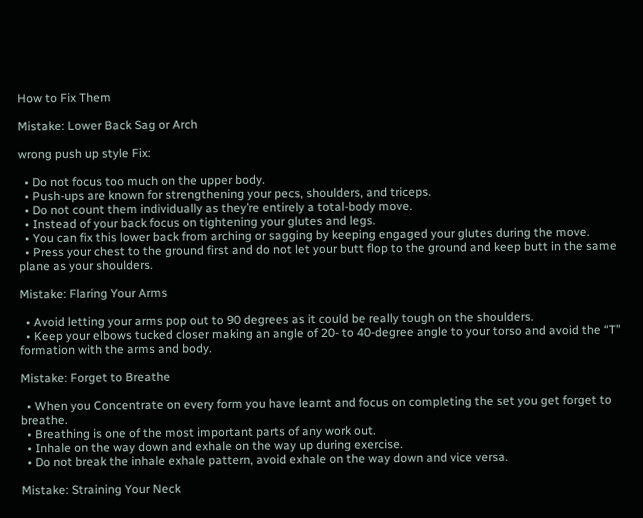How to Fix Them

Mistake: Lower Back Sag or Arch

wrong push up style Fix:

  • Do not focus too much on the upper body.
  • Push-ups are known for strengthening your pecs, shoulders, and triceps.
  • Do not count them individually as they’re entirely a total-body move.
  • Instead of your back focus on tightening your glutes and legs.
  • You can fix this lower back from arching or sagging by keeping engaged your glutes during the move.
  • Press your chest to the ground first and do not let your butt flop to the ground and keep butt in the same plane as your shoulders.

Mistake: Flaring Your Arms

  • Avoid letting your arms pop out to 90 degrees as it could be really tough on the shoulders.
  • Keep your elbows tucked closer making an angle of 20- to 40-degree angle to your torso and avoid the “T” formation with the arms and body.

Mistake: Forget to Breathe

  • When you Concentrate on every form you have learnt and focus on completing the set you get forget to breathe.
  • Breathing is one of the most important parts of any work out.
  • Inhale on the way down and exhale on the way up during exercise.
  • Do not break the inhale exhale pattern, avoid exhale on the way down and vice versa.

Mistake: Straining Your Neck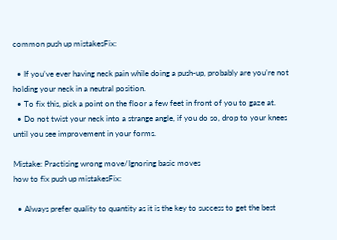common push up mistakesFix:

  • If you’ve ever having neck pain while doing a push-up, probably are you’re not holding your neck in a neutral position.
  • To fix this, pick a point on the floor a few feet in front of you to gaze at.
  • Do not twist your neck into a strange angle, if you do so, drop to your knees until you see improvement in your forms.

Mistake: Practising wrong move/Ignoring basic moves
how to fix push up mistakesFix:

  • Always prefer quality to quantity as it is the key to success to get the best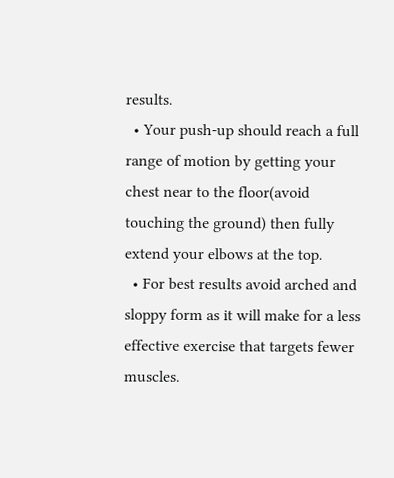results.
  • Your push-up should reach a full range of motion by getting your chest near to the floor(avoid touching the ground) then fully extend your elbows at the top.
  • For best results avoid arched and sloppy form as it will make for a less effective exercise that targets fewer muscles.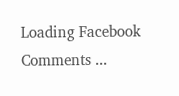Loading Facebook Comments ...